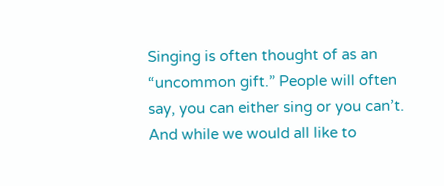Singing is often thought of as an “uncommon gift.” People will often say, you can either sing or you can’t. And while we would all like to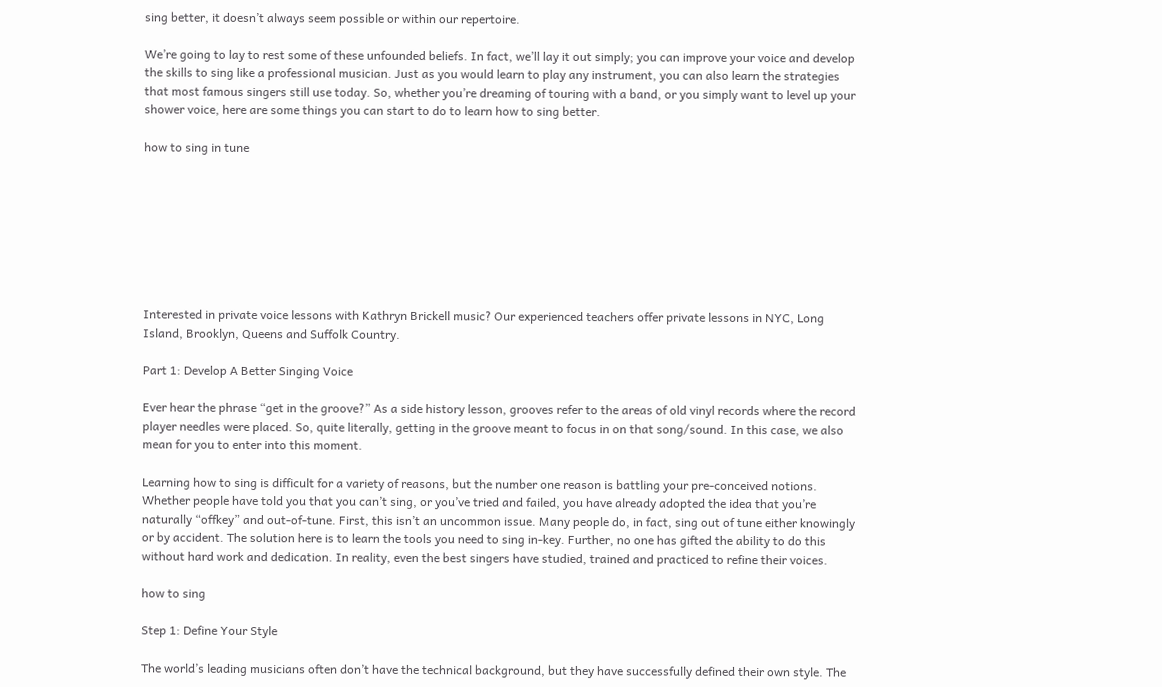sing better, it doesn’t always seem possible or within our repertoire.

We’re going to lay to rest some of these unfounded beliefs. In fact, we’ll lay it out simply; you can improve your voice and develop the skills to sing like a professional musician. Just as you would learn to play any instrument, you can also learn the strategies that most famous singers still use today. So, whether you’re dreaming of touring with a band, or you simply want to level up your shower voice, here are some things you can start to do to learn how to sing better.

how to sing in tune








Interested in private voice lessons with Kathryn Brickell music? Our experienced teachers offer private lessons in NYC, Long Island, Brooklyn, Queens and Suffolk Country.

Part 1: Develop A Better Singing Voice

Ever hear the phrase “get in the groove?” As a side history lesson, grooves refer to the areas of old vinyl records where the record player needles were placed. So, quite literally, getting in the groove meant to focus in on that song/sound. In this case, we also mean for you to enter into this moment.

Learning how to sing is difficult for a variety of reasons, but the number one reason is battling your pre-conceived notions. Whether people have told you that you can’t sing, or you’ve tried and failed, you have already adopted the idea that you’re naturally “offkey” and out-of-tune. First, this isn’t an uncommon issue. Many people do, in fact, sing out of tune either knowingly or by accident. The solution here is to learn the tools you need to sing in-key. Further, no one has gifted the ability to do this without hard work and dedication. In reality, even the best singers have studied, trained and practiced to refine their voices.

how to sing

Step 1: Define Your Style

The world’s leading musicians often don’t have the technical background, but they have successfully defined their own style. The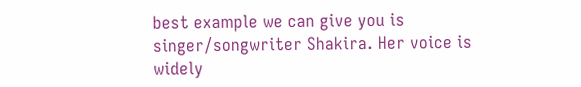best example we can give you is singer/songwriter Shakira. Her voice is widely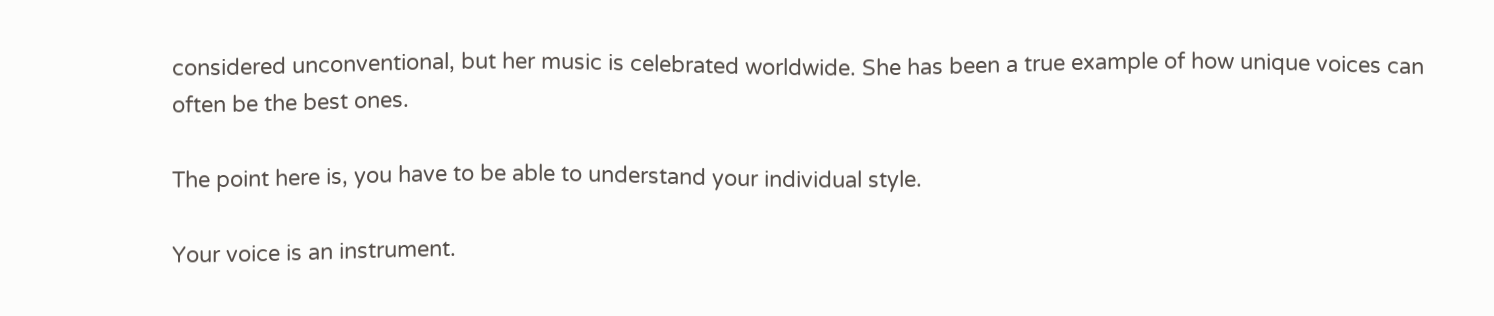considered unconventional, but her music is celebrated worldwide. She has been a true example of how unique voices can often be the best ones.

The point here is, you have to be able to understand your individual style.

Your voice is an instrument.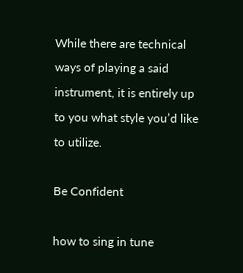While there are technical ways of playing a said instrument, it is entirely up to you what style you’d like to utilize.

Be Confident

how to sing in tune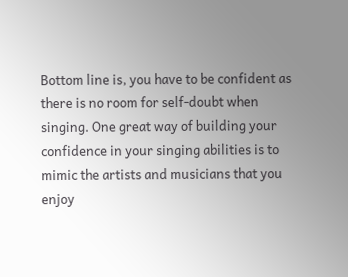Bottom line is, you have to be confident as there is no room for self-doubt when singing. One great way of building your confidence in your singing abilities is to mimic the artists and musicians that you enjoy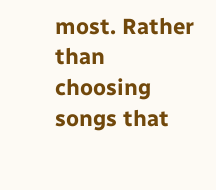most. Rather than choosing songs that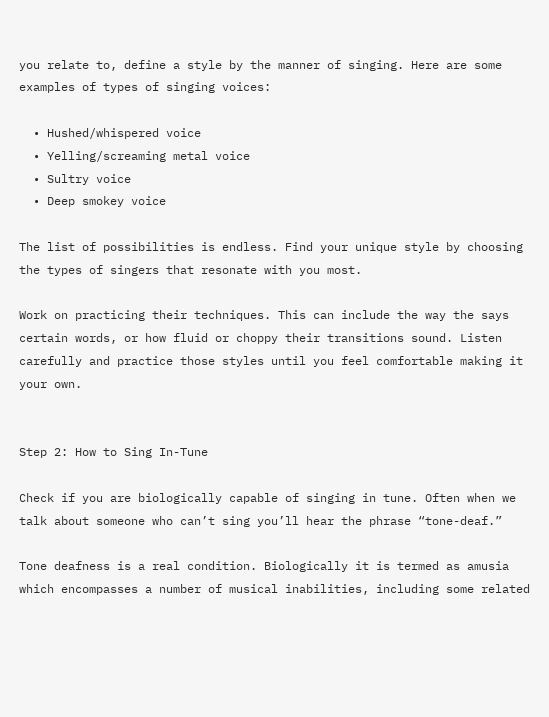you relate to, define a style by the manner of singing. Here are some examples of types of singing voices:

  • Hushed/whispered voice
  • Yelling/screaming metal voice
  • Sultry voice
  • Deep smokey voice

The list of possibilities is endless. Find your unique style by choosing the types of singers that resonate with you most.

Work on practicing their techniques. This can include the way the says certain words, or how fluid or choppy their transitions sound. Listen carefully and practice those styles until you feel comfortable making it your own.


Step 2: How to Sing In-Tune

Check if you are biologically capable of singing in tune. Often when we talk about someone who can’t sing you’ll hear the phrase “tone-deaf.”

Tone deafness is a real condition. Biologically it is termed as amusia which encompasses a number of musical inabilities, including some related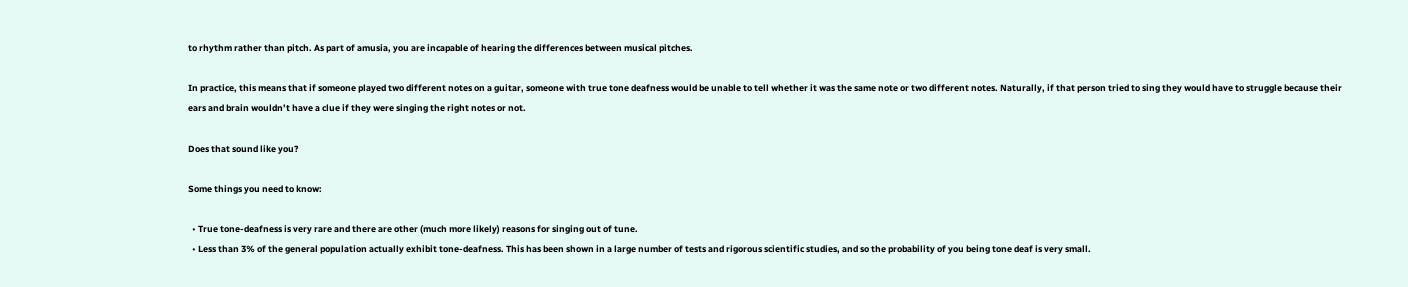to rhythm rather than pitch. As part of amusia, you are incapable of hearing the differences between musical pitches.

In practice, this means that if someone played two different notes on a guitar, someone with true tone deafness would be unable to tell whether it was the same note or two different notes. Naturally, if that person tried to sing they would have to struggle because their ears and brain wouldn’t have a clue if they were singing the right notes or not.

Does that sound like you?

Some things you need to know:

  • True tone-deafness is very rare and there are other (much more likely) reasons for singing out of tune.
  • Less than 3% of the general population actually exhibit tone-deafness. This has been shown in a large number of tests and rigorous scientific studies, and so the probability of you being tone deaf is very small.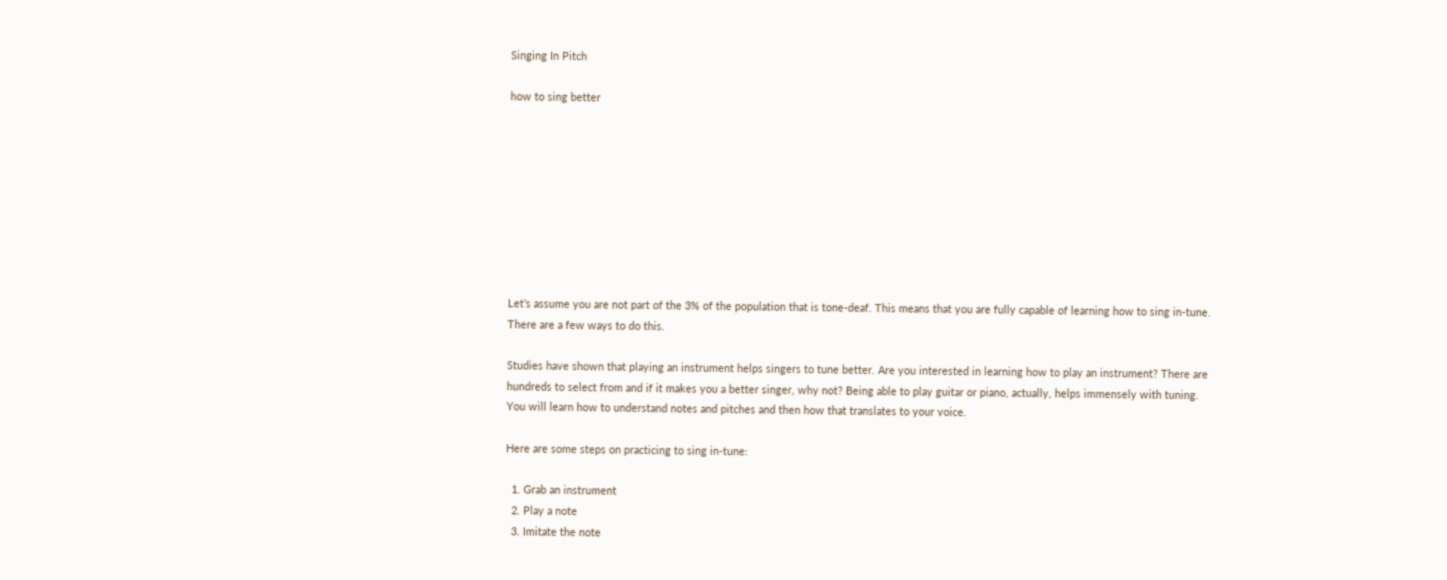Singing In Pitch

how to sing better









Let’s assume you are not part of the 3% of the population that is tone-deaf. This means that you are fully capable of learning how to sing in-tune. There are a few ways to do this.

Studies have shown that playing an instrument helps singers to tune better. Are you interested in learning how to play an instrument? There are hundreds to select from and if it makes you a better singer, why not? Being able to play guitar or piano, actually, helps immensely with tuning. You will learn how to understand notes and pitches and then how that translates to your voice.

Here are some steps on practicing to sing in-tune:

  1. Grab an instrument
  2. Play a note
  3. Imitate the note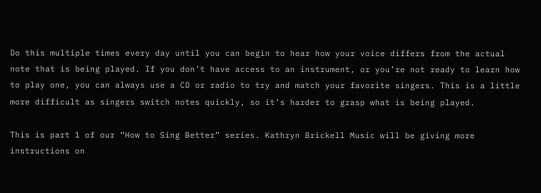Do this multiple times every day until you can begin to hear how your voice differs from the actual note that is being played. If you don’t have access to an instrument, or you’re not ready to learn how to play one, you can always use a CD or radio to try and match your favorite singers. This is a little more difficult as singers switch notes quickly, so it’s harder to grasp what is being played.

This is part 1 of our “How to Sing Better” series. Kathryn Brickell Music will be giving more instructions on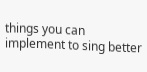things you can implement to sing better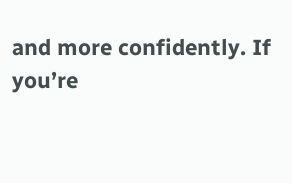and more confidently. If you’re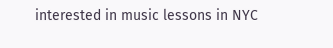interested in music lessons in NYC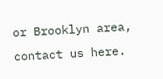or Brooklyn area, contact us here.